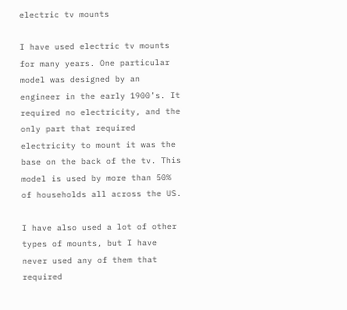electric tv mounts

I have used electric tv mounts for many years. One particular model was designed by an engineer in the early 1900’s. It required no electricity, and the only part that required electricity to mount it was the base on the back of the tv. This model is used by more than 50% of households all across the US.

I have also used a lot of other types of mounts, but I have never used any of them that required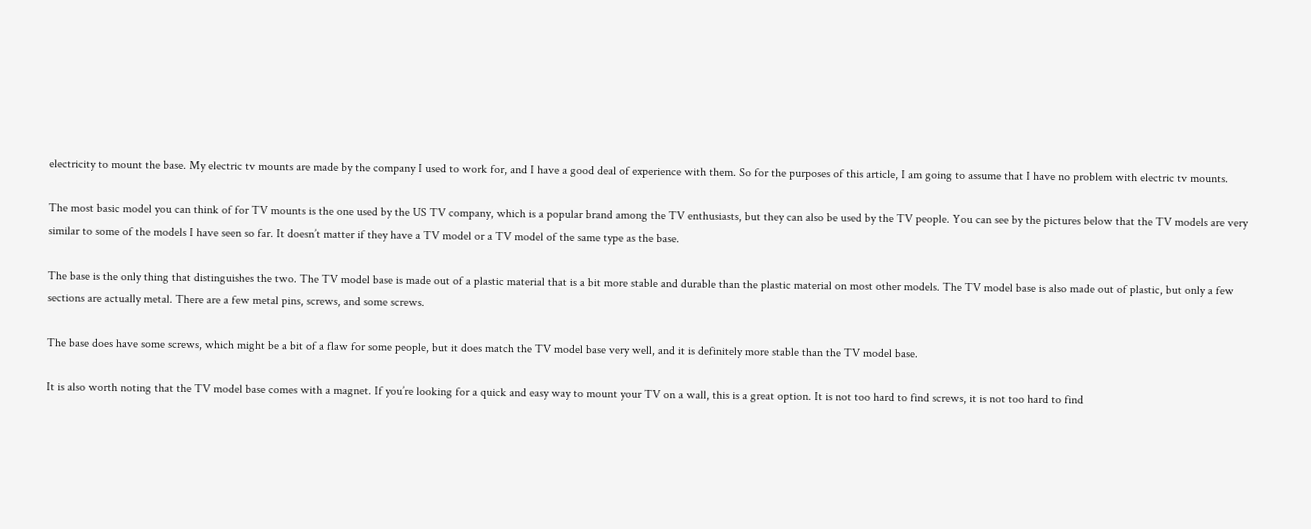electricity to mount the base. My electric tv mounts are made by the company I used to work for, and I have a good deal of experience with them. So for the purposes of this article, I am going to assume that I have no problem with electric tv mounts.

The most basic model you can think of for TV mounts is the one used by the US TV company, which is a popular brand among the TV enthusiasts, but they can also be used by the TV people. You can see by the pictures below that the TV models are very similar to some of the models I have seen so far. It doesn’t matter if they have a TV model or a TV model of the same type as the base.

The base is the only thing that distinguishes the two. The TV model base is made out of a plastic material that is a bit more stable and durable than the plastic material on most other models. The TV model base is also made out of plastic, but only a few sections are actually metal. There are a few metal pins, screws, and some screws.

The base does have some screws, which might be a bit of a flaw for some people, but it does match the TV model base very well, and it is definitely more stable than the TV model base.

It is also worth noting that the TV model base comes with a magnet. If you’re looking for a quick and easy way to mount your TV on a wall, this is a great option. It is not too hard to find screws, it is not too hard to find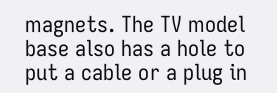magnets. The TV model base also has a hole to put a cable or a plug in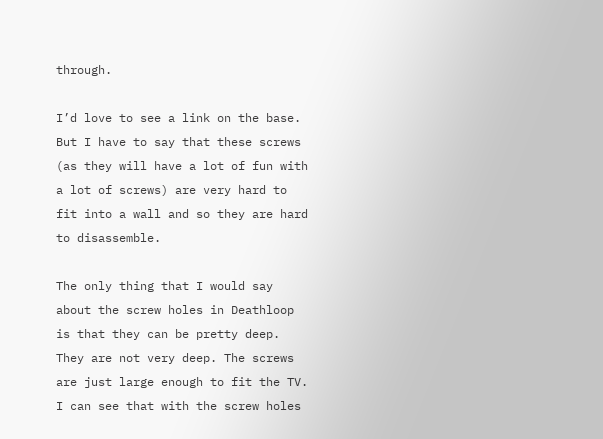through.

I’d love to see a link on the base. But I have to say that these screws (as they will have a lot of fun with a lot of screws) are very hard to fit into a wall and so they are hard to disassemble.

The only thing that I would say about the screw holes in Deathloop is that they can be pretty deep. They are not very deep. The screws are just large enough to fit the TV. I can see that with the screw holes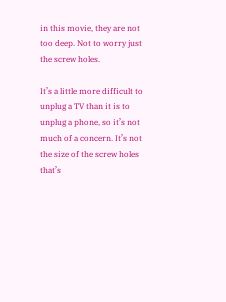in this movie, they are not too deep. Not to worry just the screw holes.

It’s a little more difficult to unplug a TV than it is to unplug a phone, so it’s not much of a concern. It’s not the size of the screw holes that’s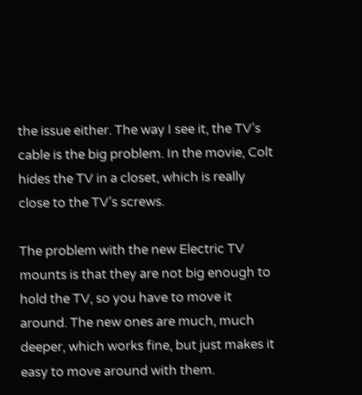the issue either. The way I see it, the TV’s cable is the big problem. In the movie, Colt hides the TV in a closet, which is really close to the TV’s screws.

The problem with the new Electric TV mounts is that they are not big enough to hold the TV, so you have to move it around. The new ones are much, much deeper, which works fine, but just makes it easy to move around with them.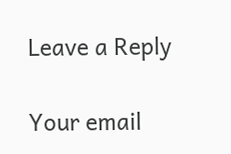Leave a Reply

Your email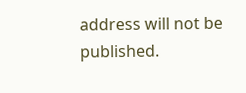address will not be published.